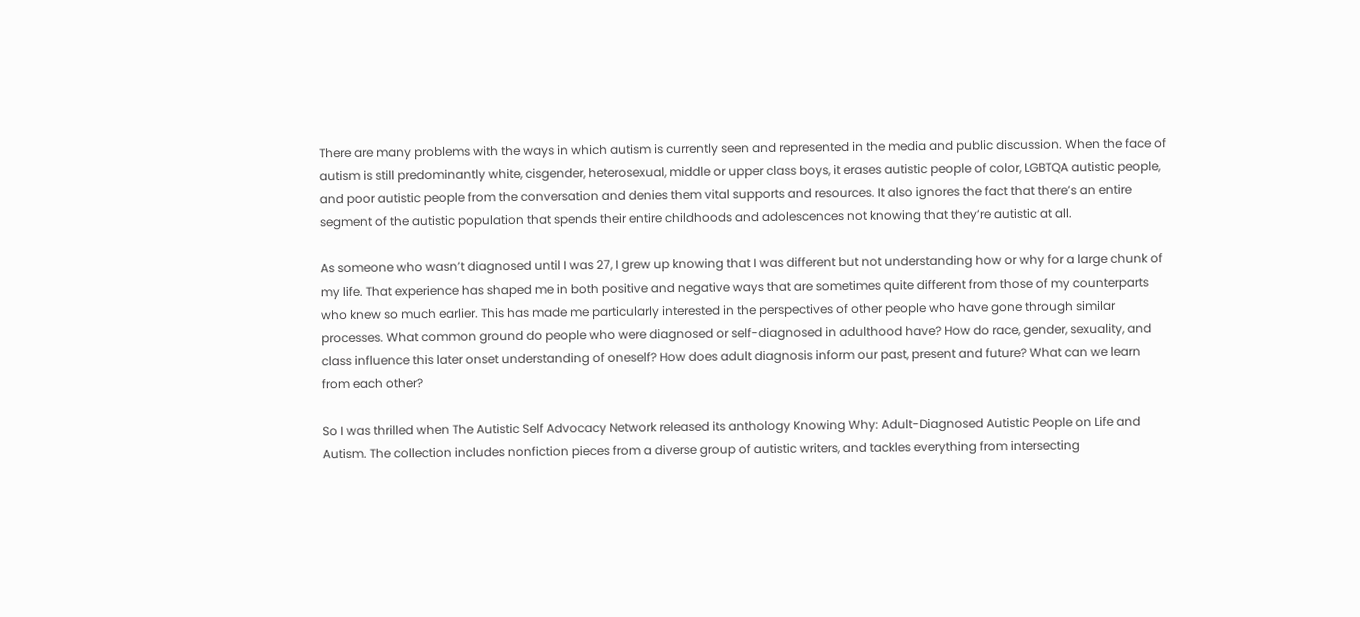There are many problems with the ways in which autism is currently seen and represented in the media and public discussion. When the face of autism is still predominantly white, cisgender, heterosexual, middle or upper class boys, it erases autistic people of color, LGBTQA autistic people, and poor autistic people from the conversation and denies them vital supports and resources. It also ignores the fact that there’s an entire segment of the autistic population that spends their entire childhoods and adolescences not knowing that they’re autistic at all.

As someone who wasn’t diagnosed until I was 27, I grew up knowing that I was different but not understanding how or why for a large chunk of my life. That experience has shaped me in both positive and negative ways that are sometimes quite different from those of my counterparts who knew so much earlier. This has made me particularly interested in the perspectives of other people who have gone through similar processes. What common ground do people who were diagnosed or self-diagnosed in adulthood have? How do race, gender, sexuality, and class influence this later onset understanding of oneself? How does adult diagnosis inform our past, present and future? What can we learn from each other?

So I was thrilled when The Autistic Self Advocacy Network released its anthology Knowing Why: Adult-Diagnosed Autistic People on Life and Autism. The collection includes nonfiction pieces from a diverse group of autistic writers, and tackles everything from intersecting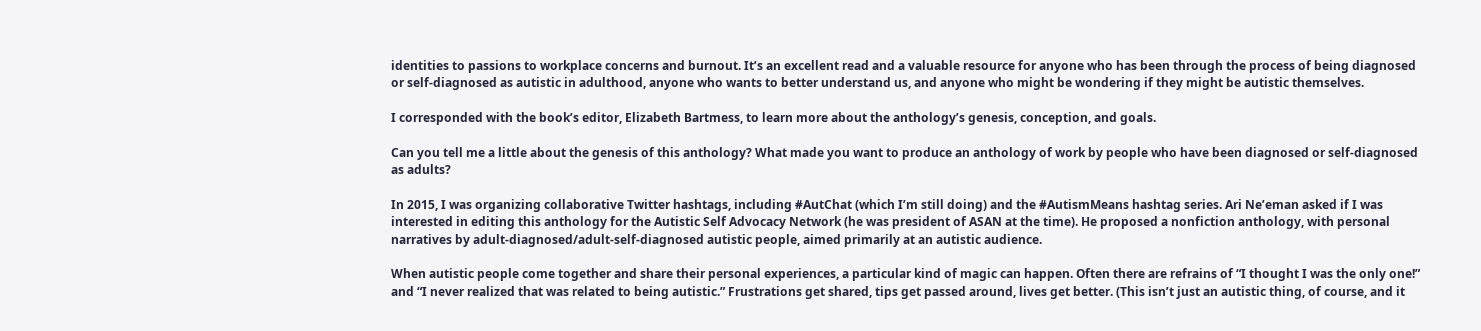identities to passions to workplace concerns and burnout. It’s an excellent read and a valuable resource for anyone who has been through the process of being diagnosed or self-diagnosed as autistic in adulthood, anyone who wants to better understand us, and anyone who might be wondering if they might be autistic themselves.

I corresponded with the book’s editor, Elizabeth Bartmess, to learn more about the anthology’s genesis, conception, and goals.

Can you tell me a little about the genesis of this anthology? What made you want to produce an anthology of work by people who have been diagnosed or self-diagnosed as adults?

In 2015, I was organizing collaborative Twitter hashtags, including #AutChat (which I’m still doing) and the #AutismMeans hashtag series. Ari Ne’eman asked if I was interested in editing this anthology for the Autistic Self Advocacy Network (he was president of ASAN at the time). He proposed a nonfiction anthology, with personal narratives by adult-diagnosed/adult-self-diagnosed autistic people, aimed primarily at an autistic audience.

When autistic people come together and share their personal experiences, a particular kind of magic can happen. Often there are refrains of “I thought I was the only one!” and “I never realized that was related to being autistic.” Frustrations get shared, tips get passed around, lives get better. (This isn’t just an autistic thing, of course, and it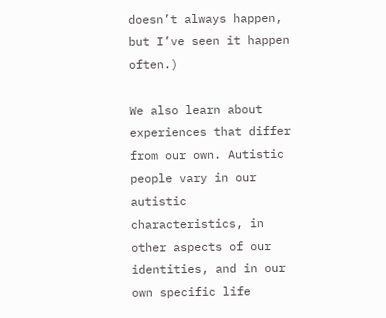doesn’t always happen, but I’ve seen it happen often.)

We also learn about experiences that differ from our own. Autistic people vary in our autistic characteristics, in other aspects of our identities, and in our own specific life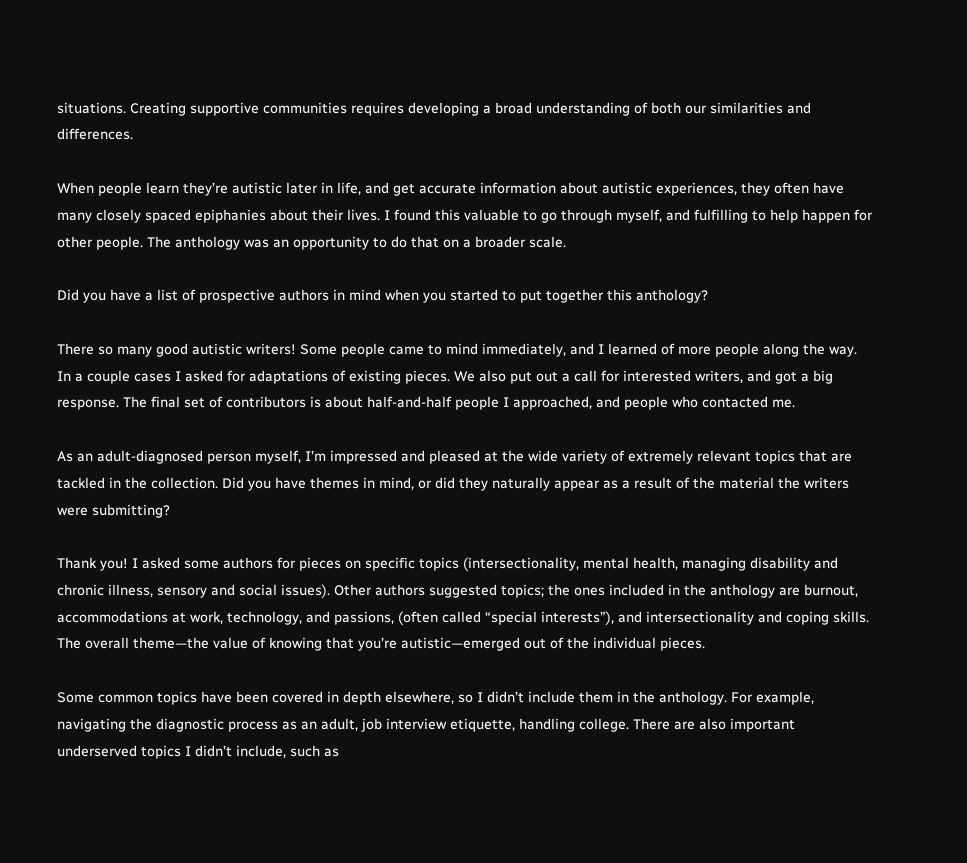situations. Creating supportive communities requires developing a broad understanding of both our similarities and differences.

When people learn they’re autistic later in life, and get accurate information about autistic experiences, they often have many closely spaced epiphanies about their lives. I found this valuable to go through myself, and fulfilling to help happen for other people. The anthology was an opportunity to do that on a broader scale.

Did you have a list of prospective authors in mind when you started to put together this anthology?

There so many good autistic writers! Some people came to mind immediately, and I learned of more people along the way. In a couple cases I asked for adaptations of existing pieces. We also put out a call for interested writers, and got a big response. The final set of contributors is about half-and-half people I approached, and people who contacted me.

As an adult-diagnosed person myself, I’m impressed and pleased at the wide variety of extremely relevant topics that are tackled in the collection. Did you have themes in mind, or did they naturally appear as a result of the material the writers were submitting?

Thank you! I asked some authors for pieces on specific topics (intersectionality, mental health, managing disability and chronic illness, sensory and social issues). Other authors suggested topics; the ones included in the anthology are burnout, accommodations at work, technology, and passions, (often called “special interests”), and intersectionality and coping skills. The overall theme—the value of knowing that you’re autistic—emerged out of the individual pieces.

Some common topics have been covered in depth elsewhere, so I didn’t include them in the anthology. For example, navigating the diagnostic process as an adult, job interview etiquette, handling college. There are also important underserved topics I didn’t include, such as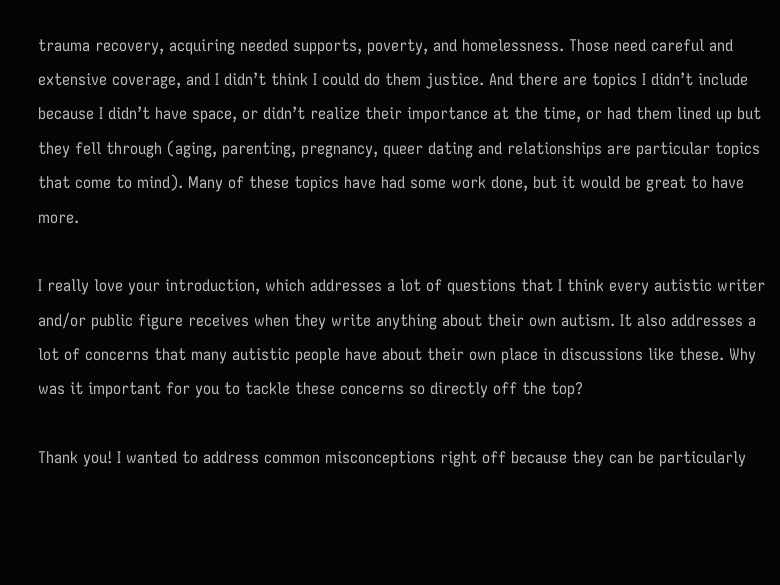trauma recovery, acquiring needed supports, poverty, and homelessness. Those need careful and extensive coverage, and I didn’t think I could do them justice. And there are topics I didn’t include because I didn’t have space, or didn’t realize their importance at the time, or had them lined up but they fell through (aging, parenting, pregnancy, queer dating and relationships are particular topics that come to mind). Many of these topics have had some work done, but it would be great to have more.

I really love your introduction, which addresses a lot of questions that I think every autistic writer and/or public figure receives when they write anything about their own autism. It also addresses a lot of concerns that many autistic people have about their own place in discussions like these. Why was it important for you to tackle these concerns so directly off the top?

Thank you! I wanted to address common misconceptions right off because they can be particularly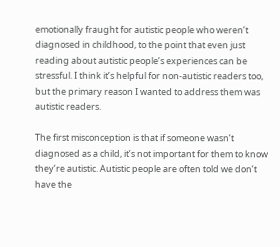emotionally fraught for autistic people who weren’t diagnosed in childhood, to the point that even just reading about autistic people’s experiences can be stressful. I think it’s helpful for non-autistic readers too, but the primary reason I wanted to address them was autistic readers.

The first misconception is that if someone wasn’t diagnosed as a child, it’s not important for them to know they’re autistic. Autistic people are often told we don’t have the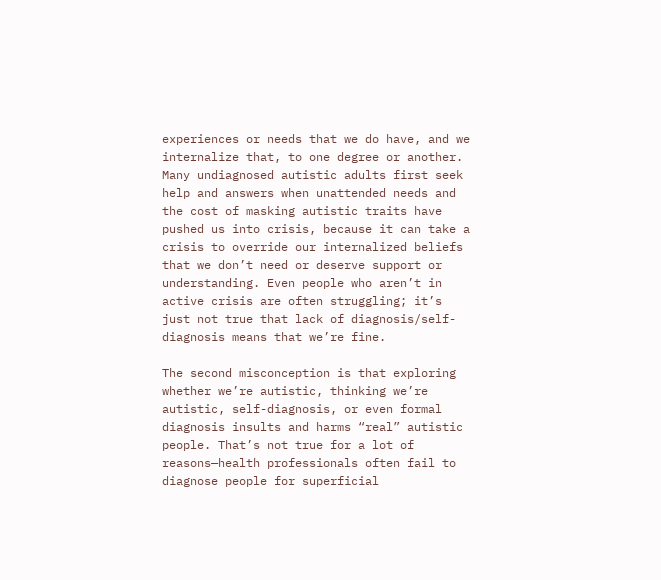experiences or needs that we do have, and we internalize that, to one degree or another. Many undiagnosed autistic adults first seek help and answers when unattended needs and the cost of masking autistic traits have pushed us into crisis, because it can take a crisis to override our internalized beliefs that we don’t need or deserve support or understanding. Even people who aren’t in active crisis are often struggling; it’s just not true that lack of diagnosis/self-diagnosis means that we’re fine.

The second misconception is that exploring whether we’re autistic, thinking we’re autistic, self-diagnosis, or even formal diagnosis insults and harms “real” autistic people. That’s not true for a lot of reasons—health professionals often fail to diagnose people for superficial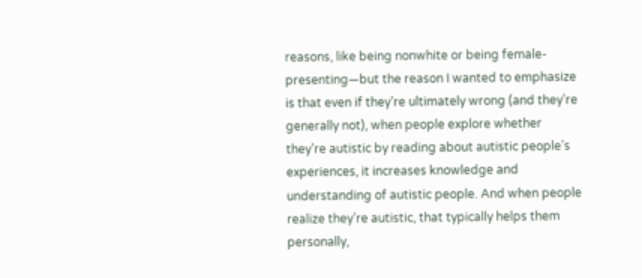reasons, like being nonwhite or being female-presenting—but the reason I wanted to emphasize is that even if they’re ultimately wrong (and they’re generally not), when people explore whether they’re autistic by reading about autistic people’s experiences, it increases knowledge and understanding of autistic people. And when people realize they’re autistic, that typically helps them personally,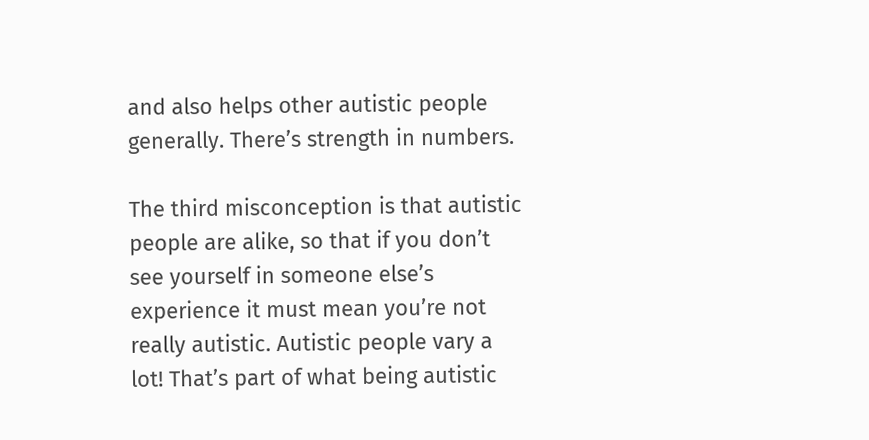and also helps other autistic people generally. There’s strength in numbers.

The third misconception is that autistic people are alike, so that if you don’t see yourself in someone else’s experience it must mean you’re not really autistic. Autistic people vary a lot! That’s part of what being autistic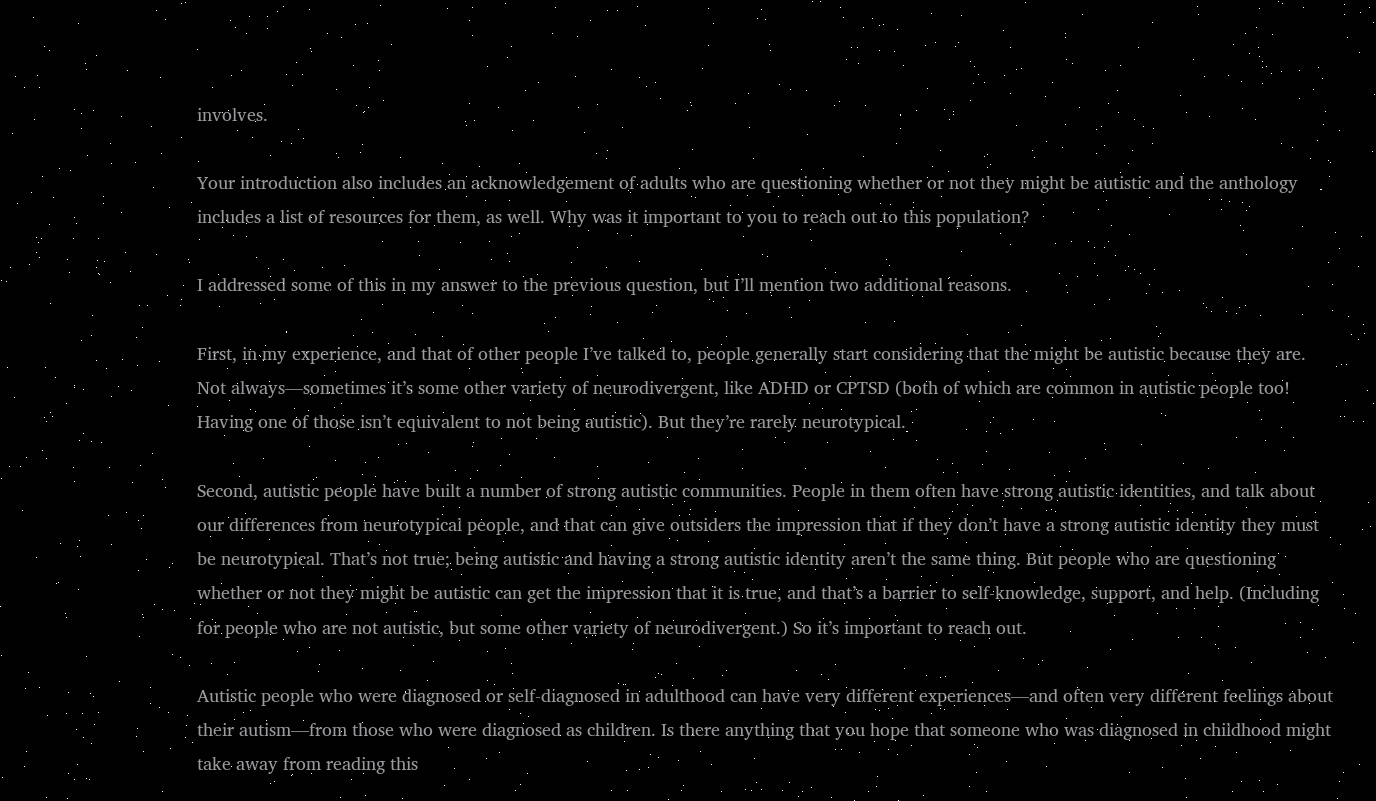involves.

Your introduction also includes an acknowledgement of adults who are questioning whether or not they might be autistic and the anthology includes a list of resources for them, as well. Why was it important to you to reach out to this population?

I addressed some of this in my answer to the previous question, but I’ll mention two additional reasons.

First, in my experience, and that of other people I’ve talked to, people generally start considering that the might be autistic because they are. Not always—sometimes it’s some other variety of neurodivergent, like ADHD or CPTSD (both of which are common in autistic people too! Having one of those isn’t equivalent to not being autistic). But they’re rarely neurotypical.

Second, autistic people have built a number of strong autistic communities. People in them often have strong autistic identities, and talk about our differences from neurotypical people, and that can give outsiders the impression that if they don’t have a strong autistic identity they must be neurotypical. That’s not true; being autistic and having a strong autistic identity aren’t the same thing. But people who are questioning whether or not they might be autistic can get the impression that it is true, and that’s a barrier to self-knowledge, support, and help. (Including for people who are not autistic, but some other variety of neurodivergent.) So it’s important to reach out.

Autistic people who were diagnosed or self-diagnosed in adulthood can have very different experiences—and often very different feelings about their autism—from those who were diagnosed as children. Is there anything that you hope that someone who was diagnosed in childhood might take away from reading this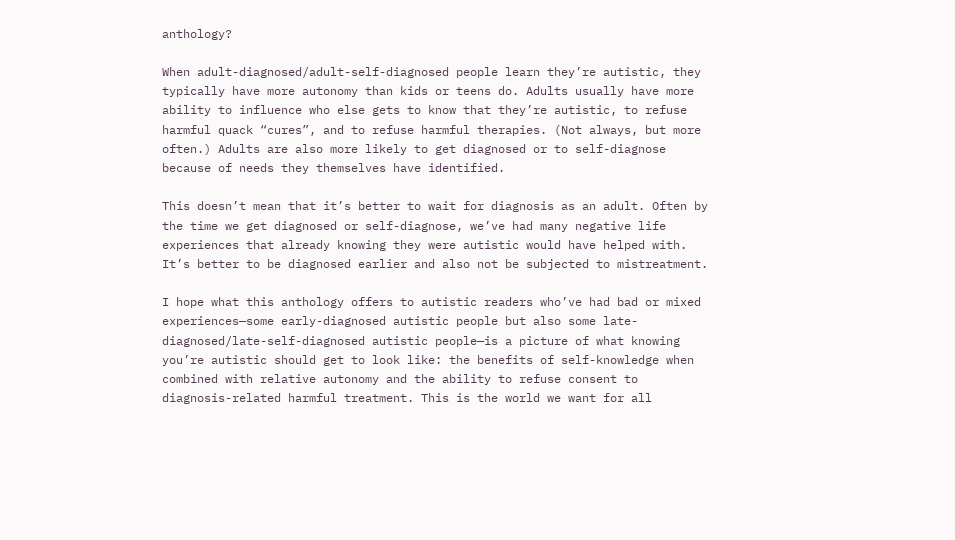anthology?

When adult-diagnosed/adult-self-diagnosed people learn they’re autistic, they typically have more autonomy than kids or teens do. Adults usually have more ability to influence who else gets to know that they’re autistic, to refuse harmful quack “cures”, and to refuse harmful therapies. (Not always, but more often.) Adults are also more likely to get diagnosed or to self-diagnose because of needs they themselves have identified.

This doesn’t mean that it’s better to wait for diagnosis as an adult. Often by the time we get diagnosed or self-diagnose, we’ve had many negative life experiences that already knowing they were autistic would have helped with. It’s better to be diagnosed earlier and also not be subjected to mistreatment.

I hope what this anthology offers to autistic readers who’ve had bad or mixed experiences—some early-diagnosed autistic people but also some late-diagnosed/late-self-diagnosed autistic people—is a picture of what knowing you’re autistic should get to look like: the benefits of self-knowledge when combined with relative autonomy and the ability to refuse consent to diagnosis-related harmful treatment. This is the world we want for all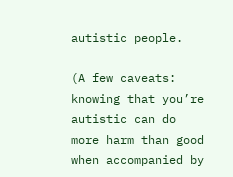autistic people.

(A few caveats: knowing that you’re autistic can do more harm than good when accompanied by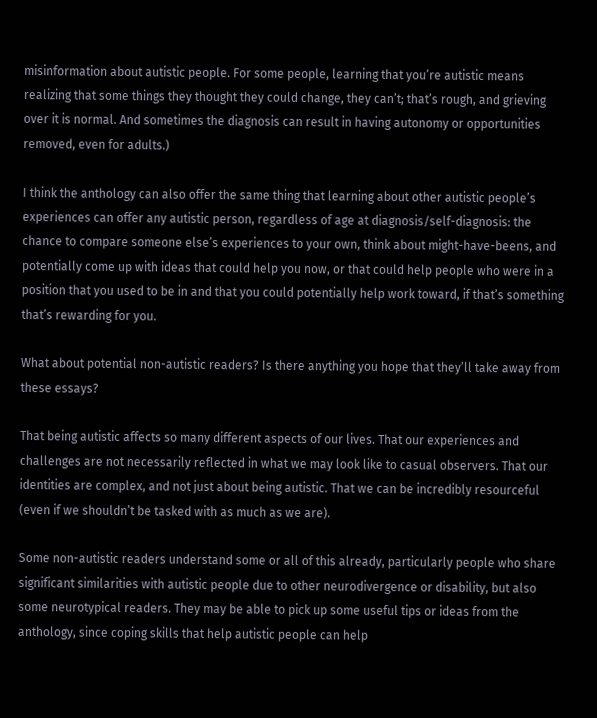misinformation about autistic people. For some people, learning that you’re autistic means realizing that some things they thought they could change, they can’t; that’s rough, and grieving over it is normal. And sometimes the diagnosis can result in having autonomy or opportunities removed, even for adults.)

I think the anthology can also offer the same thing that learning about other autistic people’s experiences can offer any autistic person, regardless of age at diagnosis/self-diagnosis: the chance to compare someone else’s experiences to your own, think about might-have-beens, and potentially come up with ideas that could help you now, or that could help people who were in a position that you used to be in and that you could potentially help work toward, if that’s something that’s rewarding for you.

What about potential non-autistic readers? Is there anything you hope that they’ll take away from these essays?

That being autistic affects so many different aspects of our lives. That our experiences and challenges are not necessarily reflected in what we may look like to casual observers. That our identities are complex, and not just about being autistic. That we can be incredibly resourceful (even if we shouldn’t be tasked with as much as we are).

Some non-autistic readers understand some or all of this already, particularly people who share significant similarities with autistic people due to other neurodivergence or disability, but also some neurotypical readers. They may be able to pick up some useful tips or ideas from the anthology, since coping skills that help autistic people can help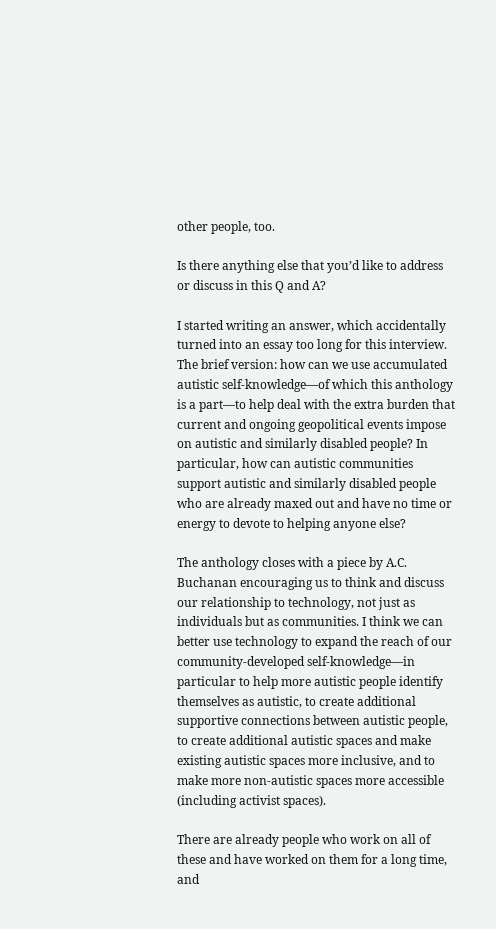other people, too.

Is there anything else that you’d like to address or discuss in this Q and A?

I started writing an answer, which accidentally turned into an essay too long for this interview. The brief version: how can we use accumulated autistic self-knowledge—of which this anthology is a part—to help deal with the extra burden that current and ongoing geopolitical events impose on autistic and similarly disabled people? In particular, how can autistic communities support autistic and similarly disabled people who are already maxed out and have no time or energy to devote to helping anyone else?

The anthology closes with a piece by A.C. Buchanan encouraging us to think and discuss our relationship to technology, not just as individuals but as communities. I think we can better use technology to expand the reach of our community-developed self-knowledge—in particular to help more autistic people identify themselves as autistic, to create additional supportive connections between autistic people, to create additional autistic spaces and make existing autistic spaces more inclusive, and to make more non-autistic spaces more accessible (including activist spaces).

There are already people who work on all of these and have worked on them for a long time, and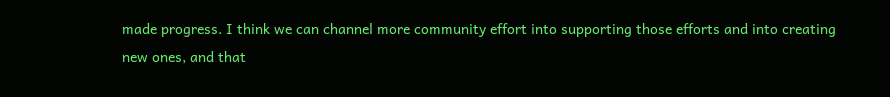made progress. I think we can channel more community effort into supporting those efforts and into creating new ones, and that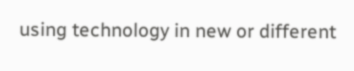using technology in new or different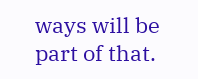ways will be part of that.